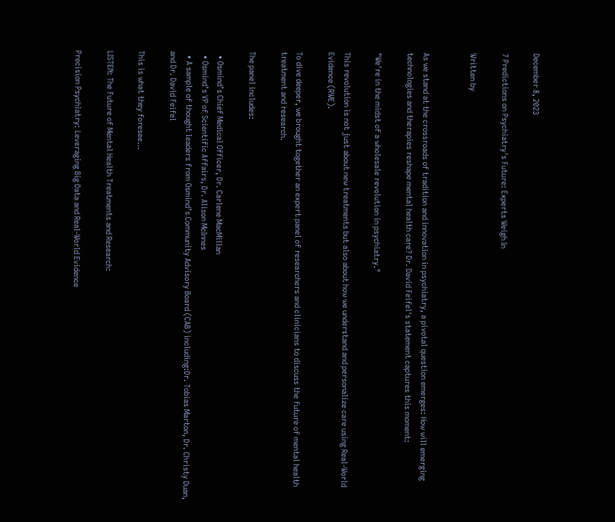December 8, 2023

7 Predictions on Psychiatry's Future: Experts Weigh In

Written by


As we stand at the crossroads of tradition and innovation in psychiatry, a pivotal question emerges: How will emerging technologies and therapies reshape mental health care? Dr. David Feifel's statement captures this moment:

"We're in the midst of a wholesale revolution in psychiatry."

This revolution is not just about new treatments but also about how we understand and personalize care using Real-World Evidence (RWE).

To dive deeper, we brought together an expert panel of researchers and clinicians to discuss the future of mental health treatment and research.

The panel includes:

  • Osmind’s Chief Medical Officer, Dr. Carlene MacMillan
  • Osmind’s VP of Scientific Affairs, Dr. Alison McInnes
  • A sample of thought leaders from Osmind’s Community Advisory Board (CAB) including:Dr. Tobias Marton, Dr. Christy Duan, and Dr. David Feifel

This is what they foresee…

LISTEN: The Future of Mental Health Treatments and Research:

Precision Psychiatry: Leveraging Big Data and Real-World Evidence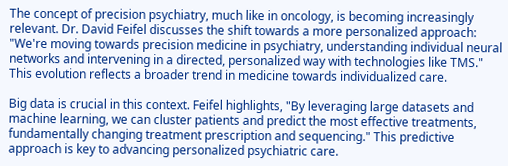The concept of precision psychiatry, much like in oncology, is becoming increasingly relevant. Dr. David Feifel discusses the shift towards a more personalized approach: "We're moving towards precision medicine in psychiatry, understanding individual neural networks and intervening in a directed, personalized way with technologies like TMS." This evolution reflects a broader trend in medicine towards individualized care.

Big data is crucial in this context. Feifel highlights, "By leveraging large datasets and machine learning, we can cluster patients and predict the most effective treatments, fundamentally changing treatment prescription and sequencing." This predictive approach is key to advancing personalized psychiatric care.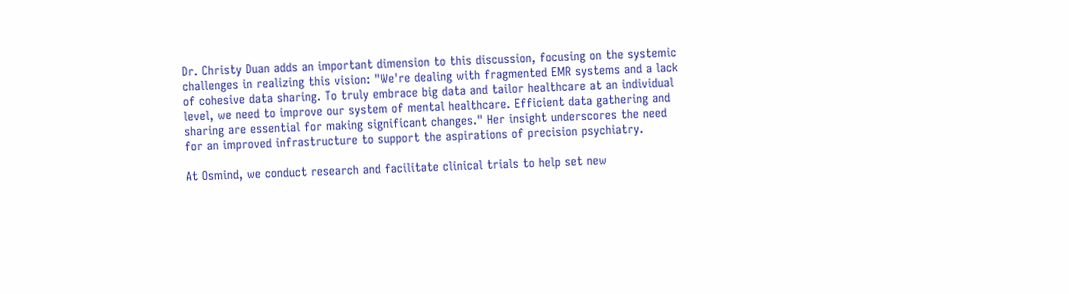Dr. Christy Duan adds an important dimension to this discussion, focusing on the systemic challenges in realizing this vision: "We're dealing with fragmented EMR systems and a lack of cohesive data sharing. To truly embrace big data and tailor healthcare at an individual level, we need to improve our system of mental healthcare. Efficient data gathering and sharing are essential for making significant changes." Her insight underscores the need for an improved infrastructure to support the aspirations of precision psychiatry.

At Osmind, we conduct research and facilitate clinical trials to help set new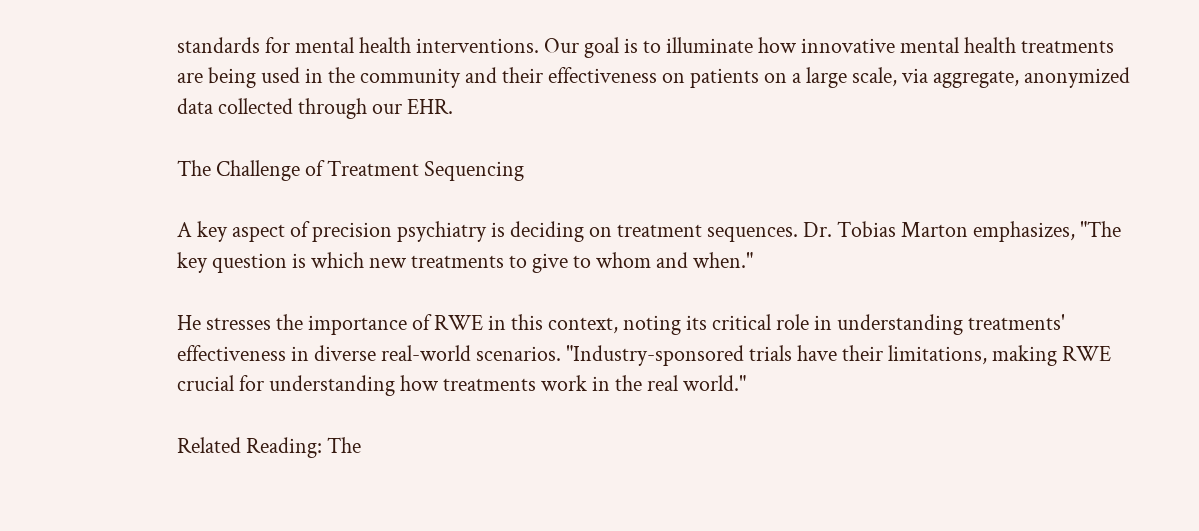standards for mental health interventions. Our goal is to illuminate how innovative mental health treatments are being used in the community and their effectiveness on patients on a large scale, via aggregate, anonymized data collected through our EHR.

The Challenge of Treatment Sequencing

A key aspect of precision psychiatry is deciding on treatment sequences. Dr. Tobias Marton emphasizes, "The key question is which new treatments to give to whom and when."

He stresses the importance of RWE in this context, noting its critical role in understanding treatments' effectiveness in diverse real-world scenarios. "Industry-sponsored trials have their limitations, making RWE crucial for understanding how treatments work in the real world."

Related Reading: The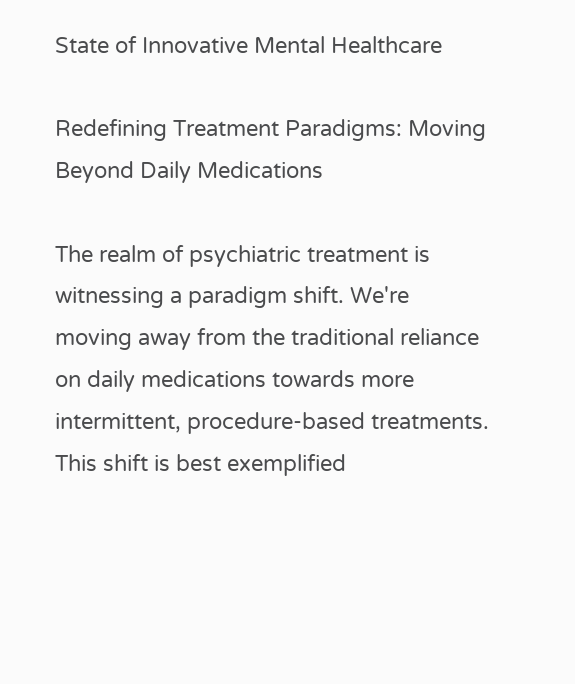State of Innovative Mental Healthcare

Redefining Treatment Paradigms: Moving Beyond Daily Medications

The realm of psychiatric treatment is witnessing a paradigm shift. We're moving away from the traditional reliance on daily medications towards more intermittent, procedure-based treatments. This shift is best exemplified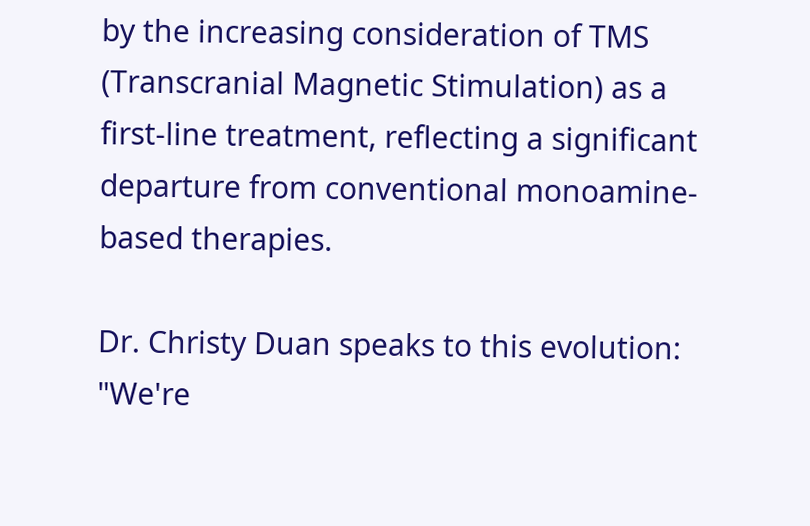by the increasing consideration of TMS (Transcranial Magnetic Stimulation) as a first-line treatment, reflecting a significant departure from conventional monoamine-based therapies.

Dr. Christy Duan speaks to this evolution: "We're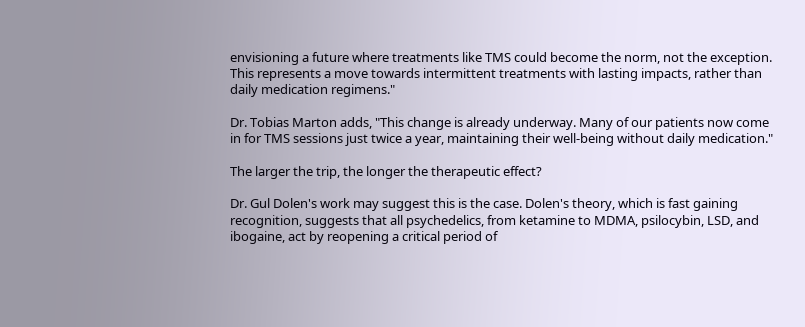envisioning a future where treatments like TMS could become the norm, not the exception. This represents a move towards intermittent treatments with lasting impacts, rather than daily medication regimens."

Dr. Tobias Marton adds, "This change is already underway. Many of our patients now come in for TMS sessions just twice a year, maintaining their well-being without daily medication."

The larger the trip, the longer the therapeutic effect?

Dr. Gul Dolen's work may suggest this is the case. Dolen's theory, which is fast gaining recognition, suggests that all psychedelics, from ketamine to MDMA, psilocybin, LSD, and ibogaine, act by reopening a critical period of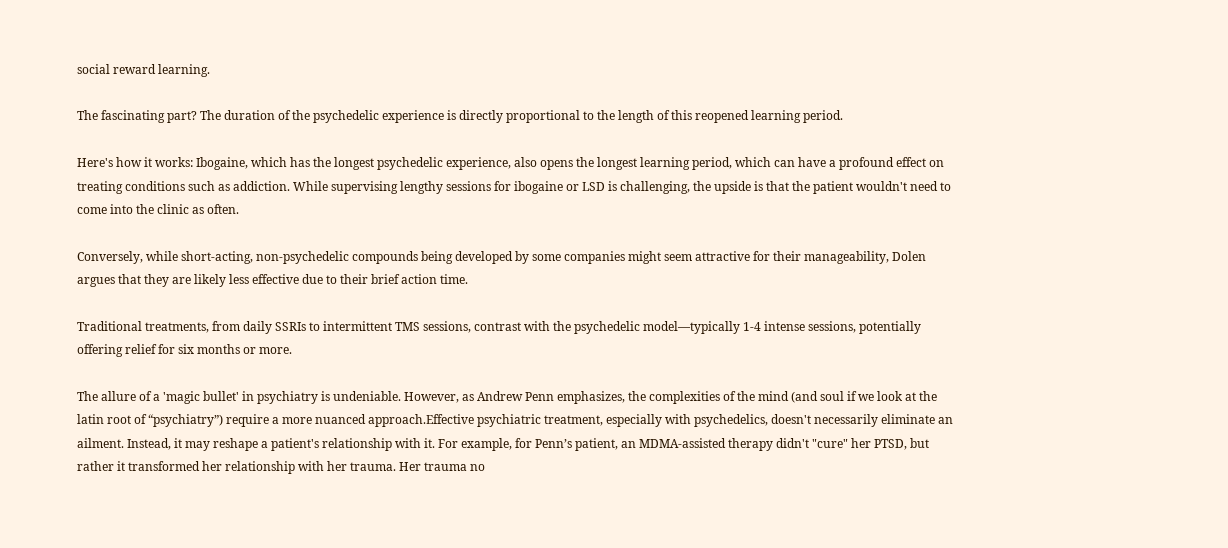social reward learning.

The fascinating part? The duration of the psychedelic experience is directly proportional to the length of this reopened learning period.

Here's how it works: Ibogaine, which has the longest psychedelic experience, also opens the longest learning period, which can have a profound effect on treating conditions such as addiction. While supervising lengthy sessions for ibogaine or LSD is challenging, the upside is that the patient wouldn't need to come into the clinic as often.

Conversely, while short-acting, non-psychedelic compounds being developed by some companies might seem attractive for their manageability, Dolen argues that they are likely less effective due to their brief action time.

Traditional treatments, from daily SSRIs to intermittent TMS sessions, contrast with the psychedelic model—typically 1-4 intense sessions, potentially offering relief for six months or more.

The allure of a 'magic bullet' in psychiatry is undeniable. However, as Andrew Penn emphasizes, the complexities of the mind (and soul if we look at the latin root of “psychiatry”) require a more nuanced approach.Effective psychiatric treatment, especially with psychedelics, doesn't necessarily eliminate an ailment. Instead, it may reshape a patient's relationship with it. For example, for Penn’s patient, an MDMA-assisted therapy didn't "cure" her PTSD, but rather it transformed her relationship with her trauma. Her trauma no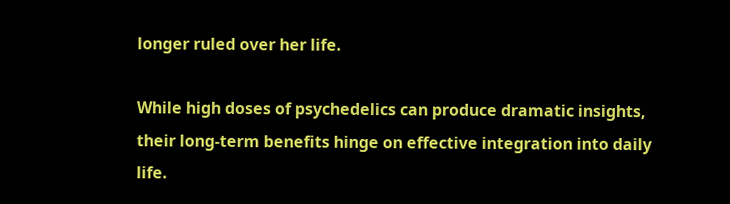longer ruled over her life.

While high doses of psychedelics can produce dramatic insights, their long-term benefits hinge on effective integration into daily life.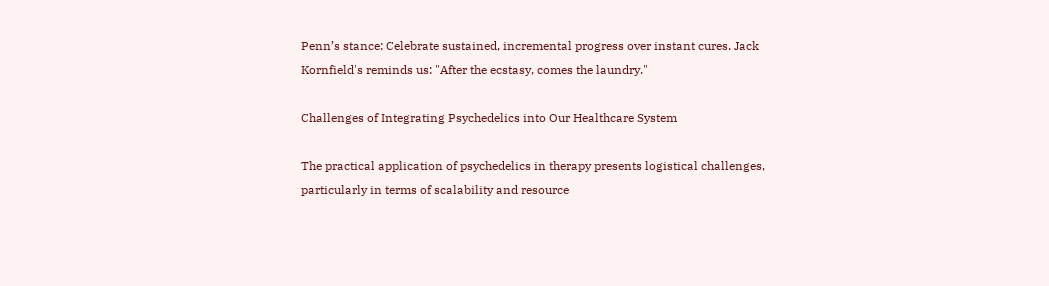Penn’s stance: Celebrate sustained, incremental progress over instant cures. Jack Kornfield's reminds us: "After the ecstasy, comes the laundry."

Challenges of Integrating Psychedelics into Our Healthcare System

The practical application of psychedelics in therapy presents logistical challenges, particularly in terms of scalability and resource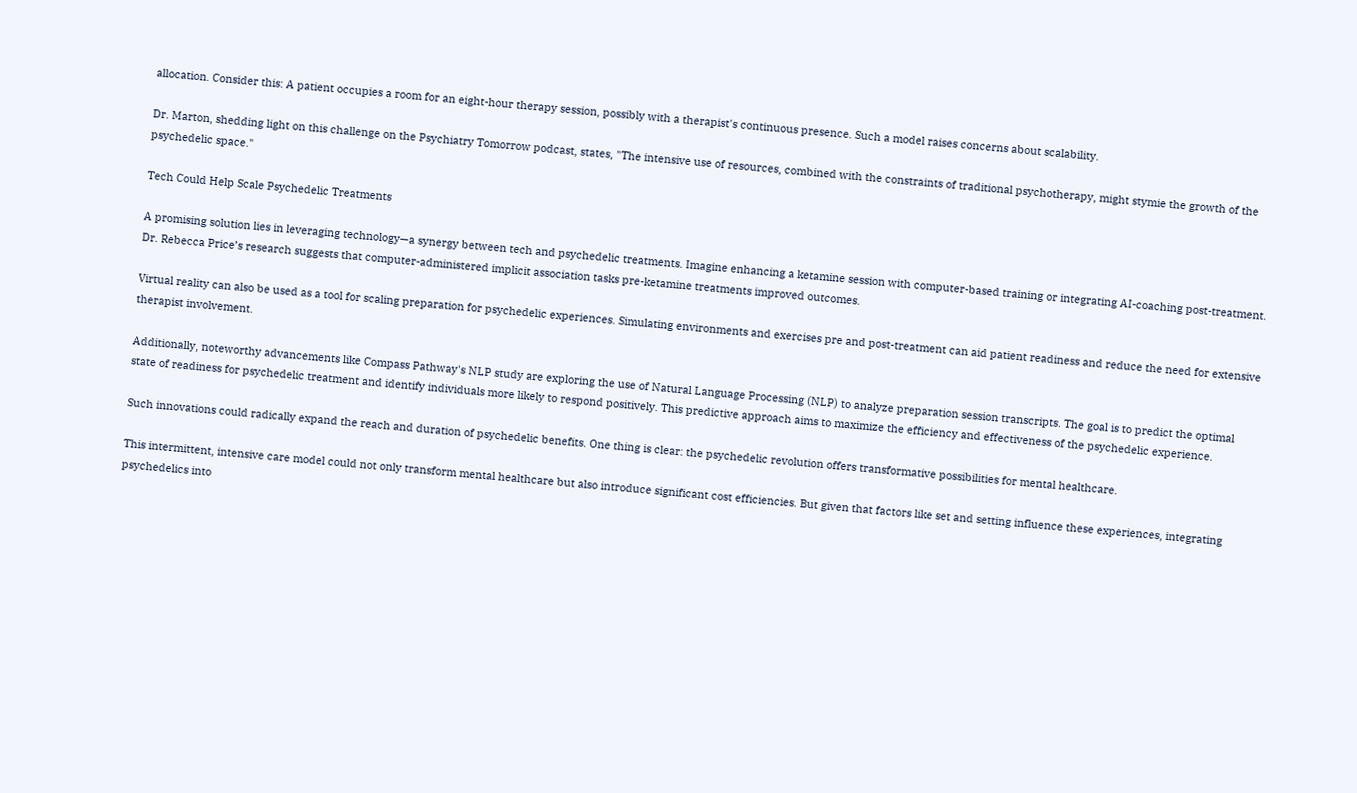allocation. Consider this: A patient occupies a room for an eight-hour therapy session, possibly with a therapist's continuous presence. Such a model raises concerns about scalability.

Dr. Marton, shedding light on this challenge on the Psychiatry Tomorrow podcast, states, "The intensive use of resources, combined with the constraints of traditional psychotherapy, might stymie the growth of the psychedelic space."

Tech Could Help Scale Psychedelic Treatments

A promising solution lies in leveraging technology—a synergy between tech and psychedelic treatments. Imagine enhancing a ketamine session with computer-based training or integrating AI-coaching post-treatment. Dr. Rebecca Price’s research suggests that computer-administered implicit association tasks pre-ketamine treatments improved outcomes.

Virtual reality can also be used as a tool for scaling preparation for psychedelic experiences. Simulating environments and exercises pre and post-treatment can aid patient readiness and reduce the need for extensive therapist involvement.

Additionally, noteworthy advancements like Compass Pathway's NLP study are exploring the use of Natural Language Processing (NLP) to analyze preparation session transcripts. The goal is to predict the optimal state of readiness for psychedelic treatment and identify individuals more likely to respond positively. This predictive approach aims to maximize the efficiency and effectiveness of the psychedelic experience.

Such innovations could radically expand the reach and duration of psychedelic benefits. One thing is clear: the psychedelic revolution offers transformative possibilities for mental healthcare.

This intermittent, intensive care model could not only transform mental healthcare but also introduce significant cost efficiencies. But given that factors like set and setting influence these experiences, integrating psychedelics into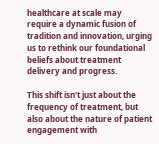healthcare at scale may require a dynamic fusion of tradition and innovation, urging us to rethink our foundational beliefs about treatment delivery and progress.

This shift isn't just about the frequency of treatment, but also about the nature of patient engagement with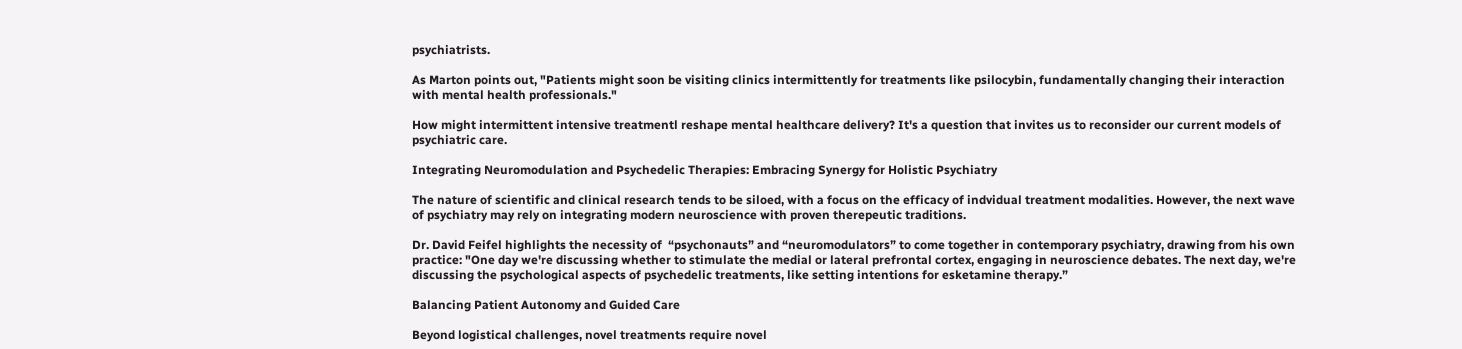psychiatrists.

As Marton points out, "Patients might soon be visiting clinics intermittently for treatments like psilocybin, fundamentally changing their interaction with mental health professionals."

How might intermittent intensive treatmentl reshape mental healthcare delivery? It's a question that invites us to reconsider our current models of psychiatric care.

Integrating Neuromodulation and Psychedelic Therapies: Embracing Synergy for Holistic Psychiatry

The nature of scientific and clinical research tends to be siloed, with a focus on the efficacy of indvidual treatment modalities. However, the next wave of psychiatry may rely on integrating modern neuroscience with proven therepeutic traditions.

Dr. David Feifel highlights the necessity of  “psychonauts” and “neuromodulators” to come together in contemporary psychiatry, drawing from his own practice: "One day we're discussing whether to stimulate the medial or lateral prefrontal cortex, engaging in neuroscience debates. The next day, we're discussing the psychological aspects of psychedelic treatments, like setting intentions for esketamine therapy.”

Balancing Patient Autonomy and Guided Care

Beyond logistical challenges, novel treatments require novel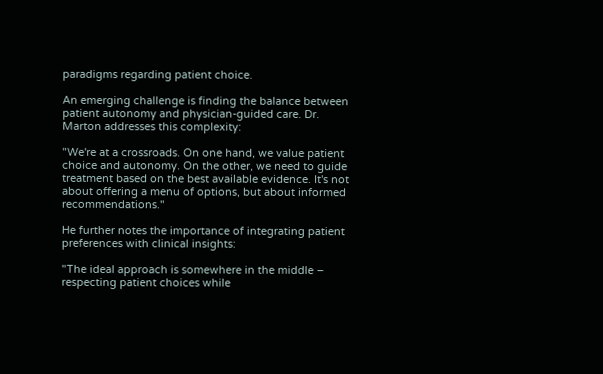paradigms regarding patient choice.

An emerging challenge is finding the balance between patient autonomy and physician-guided care. Dr. Marton addresses this complexity:

"We're at a crossroads. On one hand, we value patient choice and autonomy. On the other, we need to guide treatment based on the best available evidence. It's not about offering a menu of options, but about informed recommendations."

He further notes the importance of integrating patient preferences with clinical insights:

"The ideal approach is somewhere in the middle – respecting patient choices while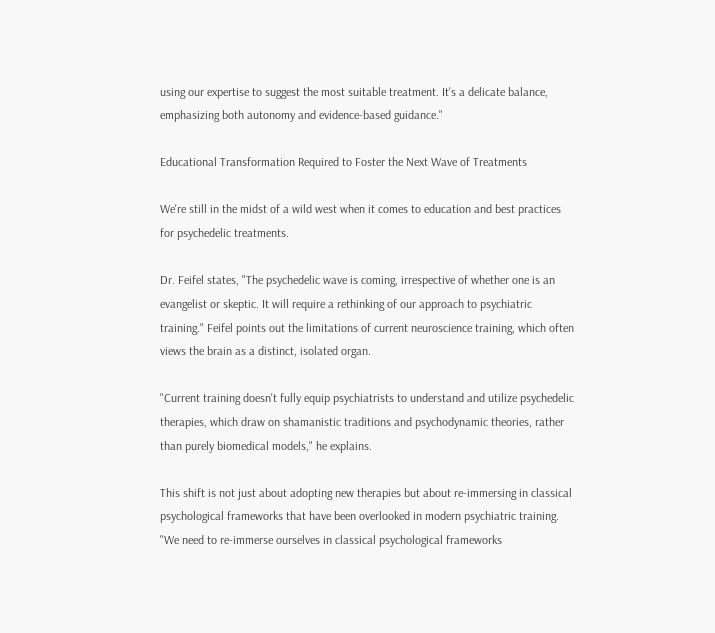using our expertise to suggest the most suitable treatment. It's a delicate balance, emphasizing both autonomy and evidence-based guidance."

Educational Transformation Required to Foster the Next Wave of Treatments

We're still in the midst of a wild west when it comes to education and best practices for psychedelic treatments.

Dr. Feifel states, "The psychedelic wave is coming, irrespective of whether one is an evangelist or skeptic. It will require a rethinking of our approach to psychiatric training." Feifel points out the limitations of current neuroscience training, which often views the brain as a distinct, isolated organ.

"Current training doesn't fully equip psychiatrists to understand and utilize psychedelic therapies, which draw on shamanistic traditions and psychodynamic theories, rather than purely biomedical models," he explains.

This shift is not just about adopting new therapies but about re-immersing in classical psychological frameworks that have been overlooked in modern psychiatric training. "We need to re-immerse ourselves in classical psychological frameworks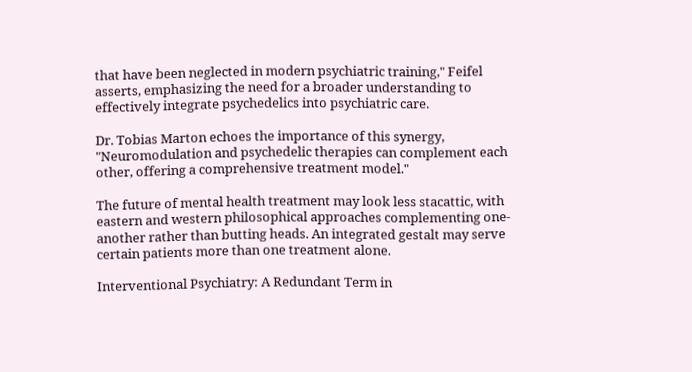that have been neglected in modern psychiatric training," Feifel asserts, emphasizing the need for a broader understanding to effectively integrate psychedelics into psychiatric care.

Dr. Tobias Marton echoes the importance of this synergy, "Neuromodulation and psychedelic therapies can complement each other, offering a comprehensive treatment model."

The future of mental health treatment may look less stacattic, with eastern and western philosophical approaches complementing one-another rather than butting heads. An integrated gestalt may serve certain patients more than one treatment alone.

Interventional Psychiatry: A Redundant Term in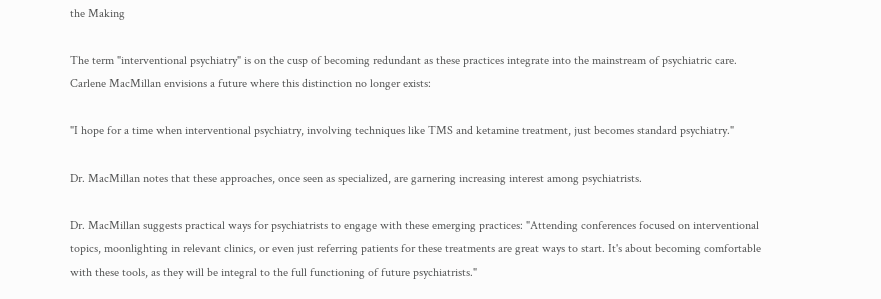the Making

The term "interventional psychiatry" is on the cusp of becoming redundant as these practices integrate into the mainstream of psychiatric care. Carlene MacMillan envisions a future where this distinction no longer exists:

"I hope for a time when interventional psychiatry, involving techniques like TMS and ketamine treatment, just becomes standard psychiatry."

Dr. MacMillan notes that these approaches, once seen as specialized, are garnering increasing interest among psychiatrists.

Dr. MacMillan suggests practical ways for psychiatrists to engage with these emerging practices: "Attending conferences focused on interventional topics, moonlighting in relevant clinics, or even just referring patients for these treatments are great ways to start. It's about becoming comfortable with these tools, as they will be integral to the full functioning of future psychiatrists."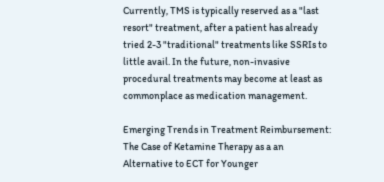Currently, TMS is typically reserved as a "last resort" treatment, after a patient has already tried 2-3 "traditional" treatments like SSRIs to little avail. In the future, non-invasive procedural treatments may become at least as commonplace as medication management.

Emerging Trends in Treatment Reimbursement: The Case of Ketamine Therapy as a an Alternative to ECT for Younger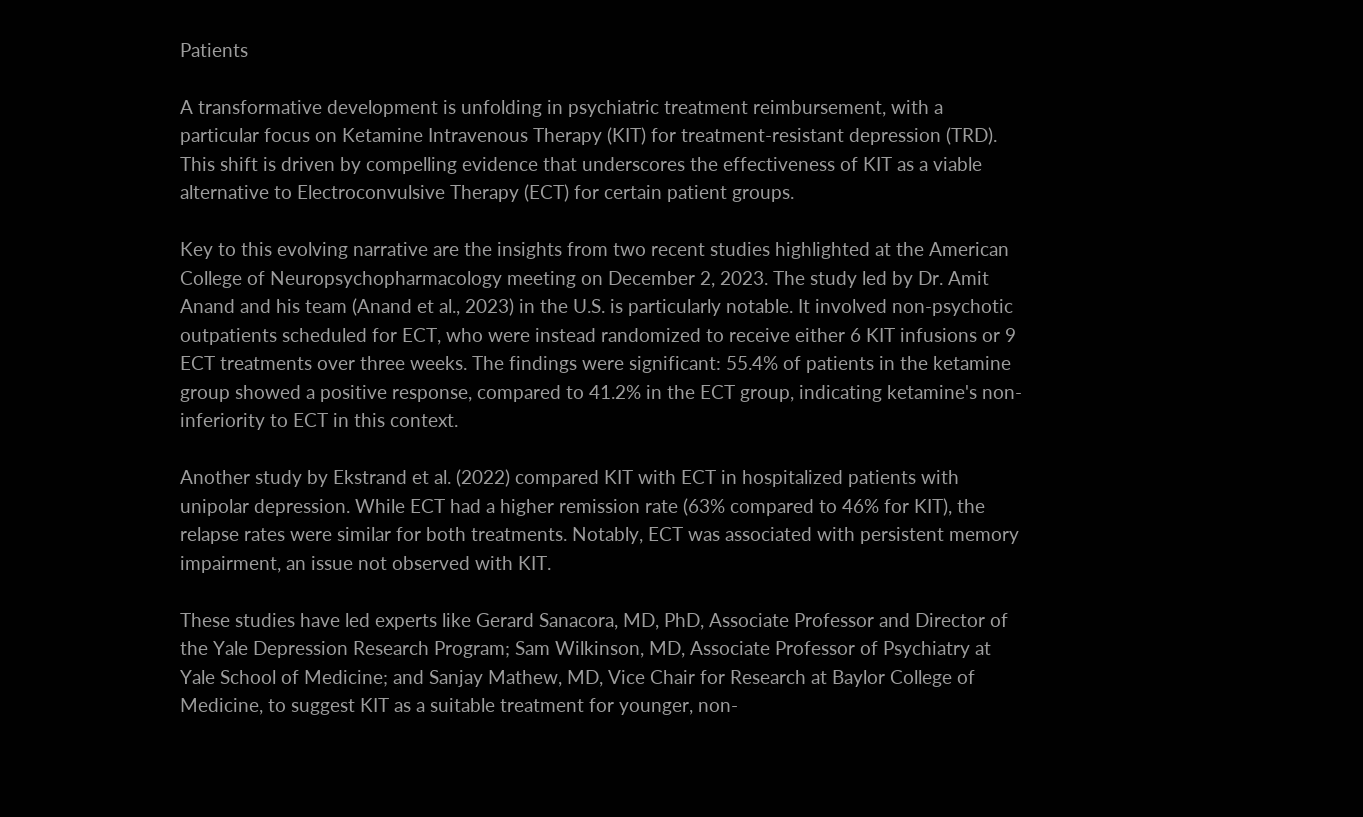Patients

A transformative development is unfolding in psychiatric treatment reimbursement, with a particular focus on Ketamine Intravenous Therapy (KIT) for treatment-resistant depression (TRD). This shift is driven by compelling evidence that underscores the effectiveness of KIT as a viable alternative to Electroconvulsive Therapy (ECT) for certain patient groups.

Key to this evolving narrative are the insights from two recent studies highlighted at the American College of Neuropsychopharmacology meeting on December 2, 2023. The study led by Dr. Amit Anand and his team (Anand et al., 2023) in the U.S. is particularly notable. It involved non-psychotic outpatients scheduled for ECT, who were instead randomized to receive either 6 KIT infusions or 9 ECT treatments over three weeks. The findings were significant: 55.4% of patients in the ketamine group showed a positive response, compared to 41.2% in the ECT group, indicating ketamine's non-inferiority to ECT in this context.

Another study by Ekstrand et al. (2022) compared KIT with ECT in hospitalized patients with unipolar depression. While ECT had a higher remission rate (63% compared to 46% for KIT), the relapse rates were similar for both treatments. Notably, ECT was associated with persistent memory impairment, an issue not observed with KIT.

These studies have led experts like Gerard Sanacora, MD, PhD, Associate Professor and Director of the Yale Depression Research Program; Sam Wilkinson, MD, Associate Professor of Psychiatry at Yale School of Medicine; and Sanjay Mathew, MD, Vice Chair for Research at Baylor College of Medicine, to suggest KIT as a suitable treatment for younger, non-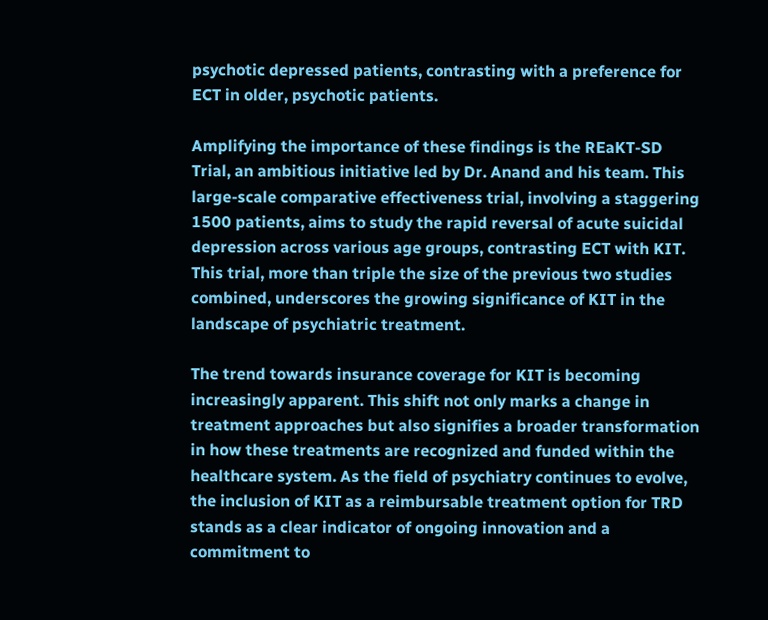psychotic depressed patients, contrasting with a preference for ECT in older, psychotic patients.

Amplifying the importance of these findings is the REaKT-SD Trial, an ambitious initiative led by Dr. Anand and his team. This large-scale comparative effectiveness trial, involving a staggering 1500 patients, aims to study the rapid reversal of acute suicidal depression across various age groups, contrasting ECT with KIT. This trial, more than triple the size of the previous two studies combined, underscores the growing significance of KIT in the landscape of psychiatric treatment.

The trend towards insurance coverage for KIT is becoming increasingly apparent. This shift not only marks a change in treatment approaches but also signifies a broader transformation in how these treatments are recognized and funded within the healthcare system. As the field of psychiatry continues to evolve, the inclusion of KIT as a reimbursable treatment option for TRD stands as a clear indicator of ongoing innovation and a commitment to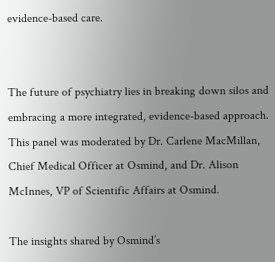evidence-based care.


The future of psychiatry lies in breaking down silos and embracing a more integrated, evidence-based approach. This panel was moderated by Dr. Carlene MacMillan, Chief Medical Officer at Osmind, and Dr. Alison McInnes, VP of Scientific Affairs at Osmind.

The insights shared by Osmind’s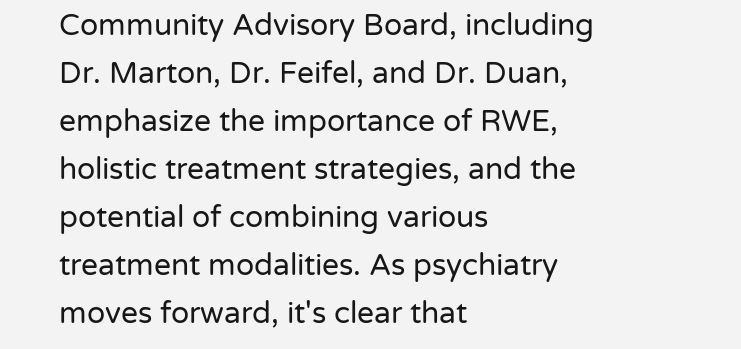Community Advisory Board, including Dr. Marton, Dr. Feifel, and Dr. Duan, emphasize the importance of RWE, holistic treatment strategies, and the potential of combining various treatment modalities. As psychiatry moves forward, it's clear that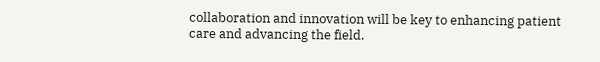collaboration and innovation will be key to enhancing patient care and advancing the field.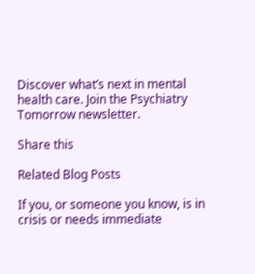Discover what’s next in mental health care. Join the Psychiatry Tomorrow newsletter.

Share this

Related Blog Posts

If you, or someone you know, is in crisis or needs immediate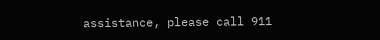assistance, please call 911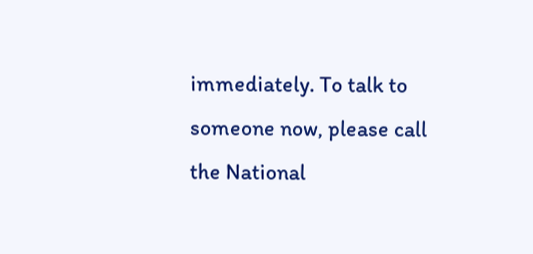immediately. To talk to someone now, please call the National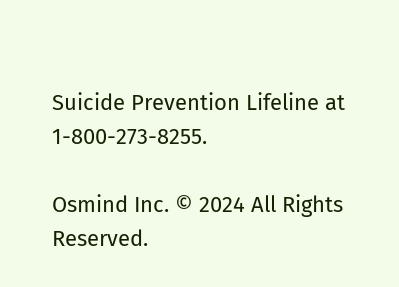Suicide Prevention Lifeline at 1-800-273-8255.

Osmind Inc. © 2024 All Rights Reserved.